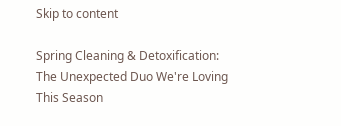Skip to content

Spring Cleaning & Detoxification: The Unexpected Duo We're Loving This Season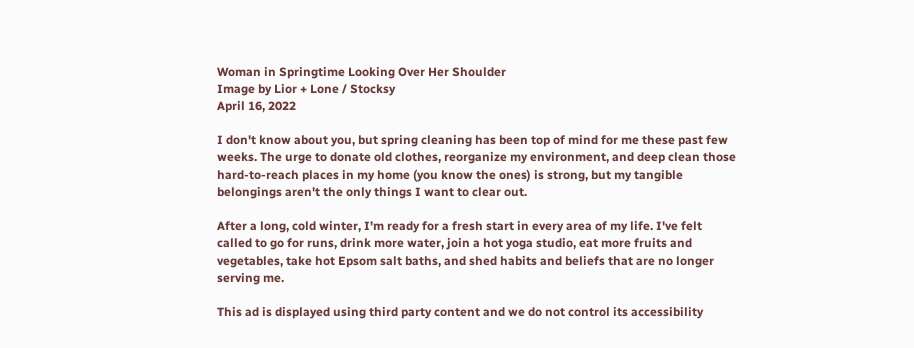Woman in Springtime Looking Over Her Shoulder
Image by Lior + Lone / Stocksy
April 16, 2022

I don't know about you, but spring cleaning has been top of mind for me these past few weeks. The urge to donate old clothes, reorganize my environment, and deep clean those hard-to-reach places in my home (you know the ones) is strong, but my tangible belongings aren't the only things I want to clear out.

After a long, cold winter, I'm ready for a fresh start in every area of my life. I've felt called to go for runs, drink more water, join a hot yoga studio, eat more fruits and vegetables, take hot Epsom salt baths, and shed habits and beliefs that are no longer serving me.

This ad is displayed using third party content and we do not control its accessibility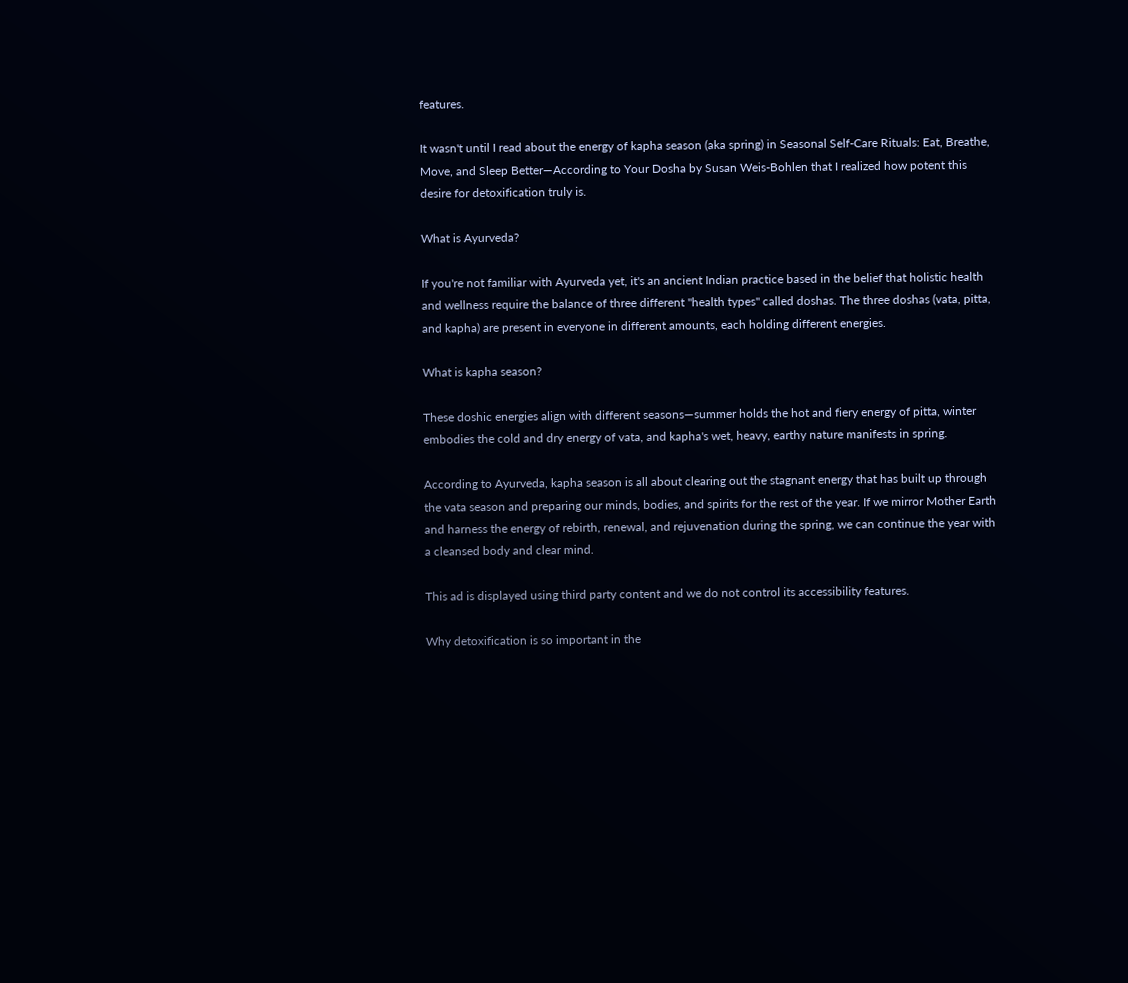features.

It wasn't until I read about the energy of kapha season (aka spring) in Seasonal Self-Care Rituals: Eat, Breathe, Move, and Sleep Better―According to Your Dosha by Susan Weis-Bohlen that I realized how potent this desire for detoxification truly is.

What is Ayurveda?

If you're not familiar with Ayurveda yet, it's an ancient Indian practice based in the belief that holistic health and wellness require the balance of three different "health types" called doshas. The three doshas (vata, pitta, and kapha) are present in everyone in different amounts, each holding different energies.

What is kapha season?

These doshic energies align with different seasons—summer holds the hot and fiery energy of pitta, winter embodies the cold and dry energy of vata, and kapha's wet, heavy, earthy nature manifests in spring.

According to Ayurveda, kapha season is all about clearing out the stagnant energy that has built up through the vata season and preparing our minds, bodies, and spirits for the rest of the year. If we mirror Mother Earth and harness the energy of rebirth, renewal, and rejuvenation during the spring, we can continue the year with a cleansed body and clear mind.

This ad is displayed using third party content and we do not control its accessibility features.

Why detoxification is so important in the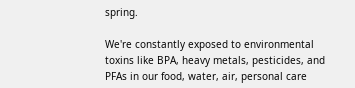spring.

We're constantly exposed to environmental toxins like BPA, heavy metals, pesticides, and PFAs in our food, water, air, personal care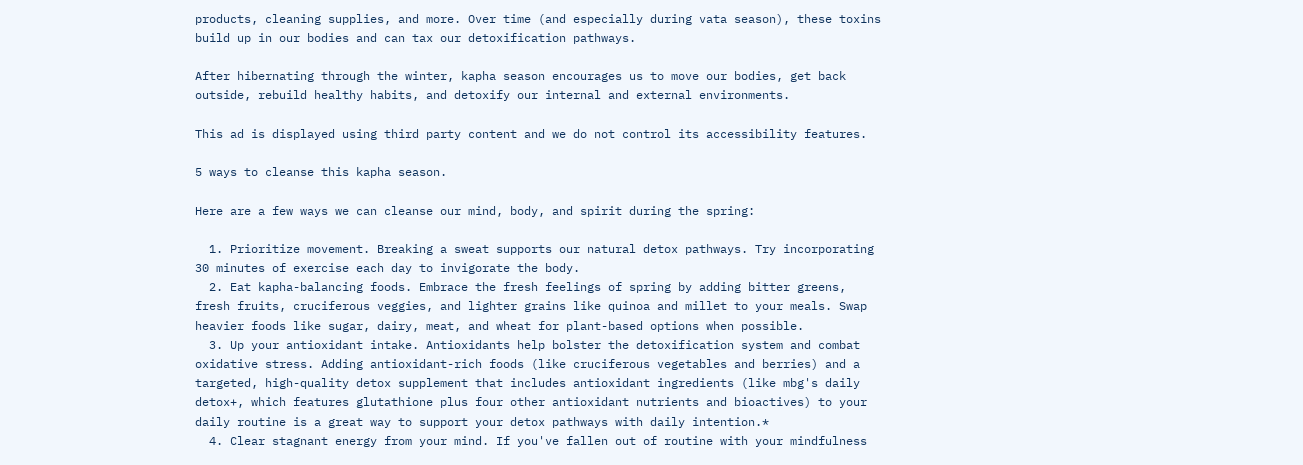products, cleaning supplies, and more. Over time (and especially during vata season), these toxins build up in our bodies and can tax our detoxification pathways.

After hibernating through the winter, kapha season encourages us to move our bodies, get back outside, rebuild healthy habits, and detoxify our internal and external environments.

This ad is displayed using third party content and we do not control its accessibility features.

5 ways to cleanse this kapha season.

Here are a few ways we can cleanse our mind, body, and spirit during the spring:

  1. Prioritize movement. Breaking a sweat supports our natural detox pathways. Try incorporating 30 minutes of exercise each day to invigorate the body.
  2. Eat kapha-balancing foods. Embrace the fresh feelings of spring by adding bitter greens, fresh fruits, cruciferous veggies, and lighter grains like quinoa and millet to your meals. Swap heavier foods like sugar, dairy, meat, and wheat for plant-based options when possible.
  3. Up your antioxidant intake. Antioxidants help bolster the detoxification system and combat oxidative stress. Adding antioxidant-rich foods (like cruciferous vegetables and berries) and a targeted, high-quality detox supplement that includes antioxidant ingredients (like mbg's daily detox+, which features glutathione plus four other antioxidant nutrients and bioactives) to your daily routine is a great way to support your detox pathways with daily intention.*
  4. Clear stagnant energy from your mind. If you've fallen out of routine with your mindfulness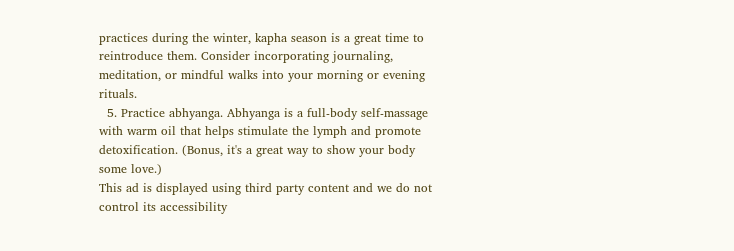practices during the winter, kapha season is a great time to reintroduce them. Consider incorporating journaling, meditation, or mindful walks into your morning or evening rituals.
  5. Practice abhyanga. Abhyanga is a full-body self-massage with warm oil that helps stimulate the lymph and promote detoxification. (Bonus, it's a great way to show your body some love.)
This ad is displayed using third party content and we do not control its accessibility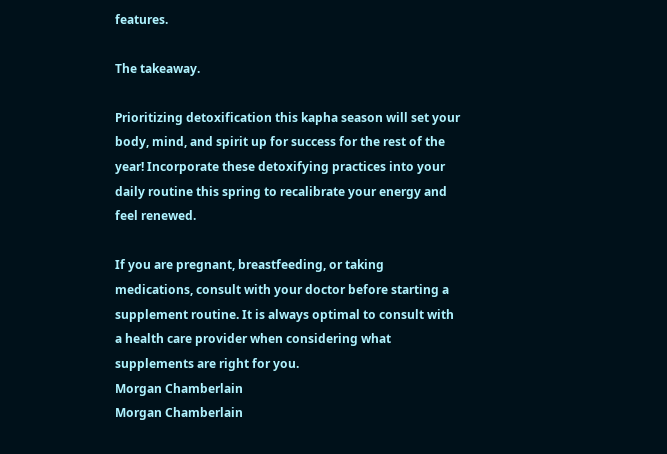features.

The takeaway.

Prioritizing detoxification this kapha season will set your body, mind, and spirit up for success for the rest of the year! Incorporate these detoxifying practices into your daily routine this spring to recalibrate your energy and feel renewed.

If you are pregnant, breastfeeding, or taking medications, consult with your doctor before starting a supplement routine. It is always optimal to consult with a health care provider when considering what supplements are right for you.
Morgan Chamberlain
Morgan Chamberlain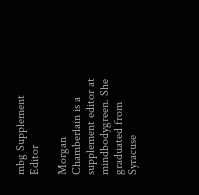mbg Supplement Editor

Morgan Chamberlain is a supplement editor at mindbodygreen. She graduated from Syracuse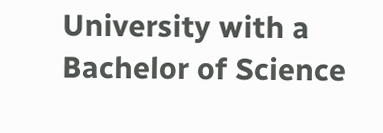University with a Bachelor of Science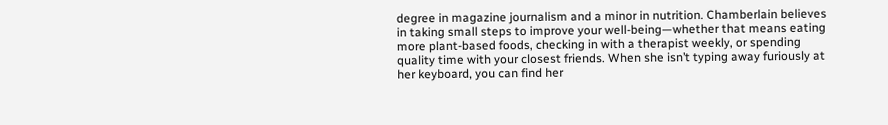degree in magazine journalism and a minor in nutrition. Chamberlain believes in taking small steps to improve your well-being—whether that means eating more plant-based foods, checking in with a therapist weekly, or spending quality time with your closest friends. When she isn’t typing away furiously at her keyboard, you can find her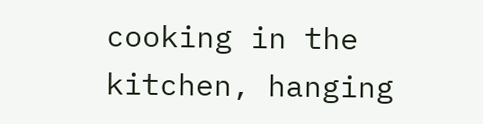cooking in the kitchen, hanging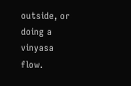outside, or doing a vinyasa flow.